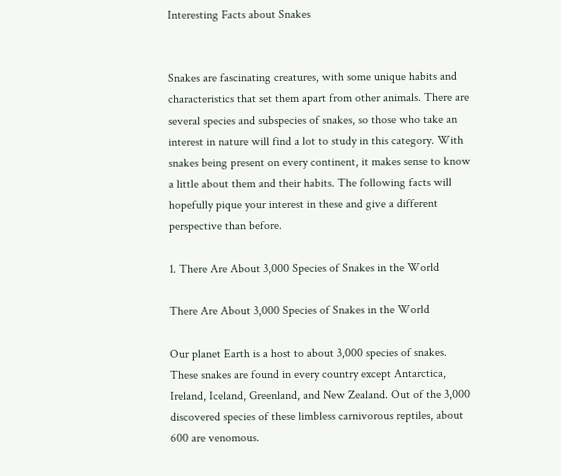Interesting Facts about Snakes


Snakes are fascinating creatures, with some unique habits and characteristics that set them apart from other animals. There are several species and subspecies of snakes, so those who take an interest in nature will find a lot to study in this category. With snakes being present on every continent, it makes sense to know a little about them and their habits. The following facts will hopefully pique your interest in these and give a different perspective than before.

1. There Are About 3,000 Species of Snakes in the World

There Are About 3,000 Species of Snakes in the World

Our planet Earth is a host to about 3,000 species of snakes. These snakes are found in every country except Antarctica, Ireland, Iceland, Greenland, and New Zealand. Out of the 3,000 discovered species of these limbless carnivorous reptiles, about 600 are venomous.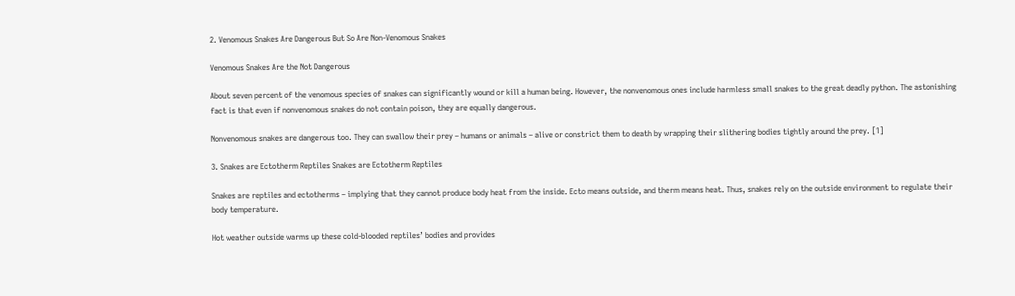2. Venomous Snakes Are Dangerous But So Are Non-Venomous Snakes

Venomous Snakes Are the Not Dangerous

About seven percent of the venomous species of snakes can significantly wound or kill a human being. However, the nonvenomous ones include harmless small snakes to the great deadly python. The astonishing fact is that even if nonvenomous snakes do not contain poison, they are equally dangerous.

Nonvenomous snakes are dangerous too. They can swallow their prey – humans or animals – alive or constrict them to death by wrapping their slithering bodies tightly around the prey. [1]

3. Snakes are Ectotherm Reptiles Snakes are Ectotherm Reptiles

Snakes are reptiles and ectotherms – implying that they cannot produce body heat from the inside. Ecto means outside, and therm means heat. Thus, snakes rely on the outside environment to regulate their body temperature.

Hot weather outside warms up these cold-blooded reptiles’ bodies and provides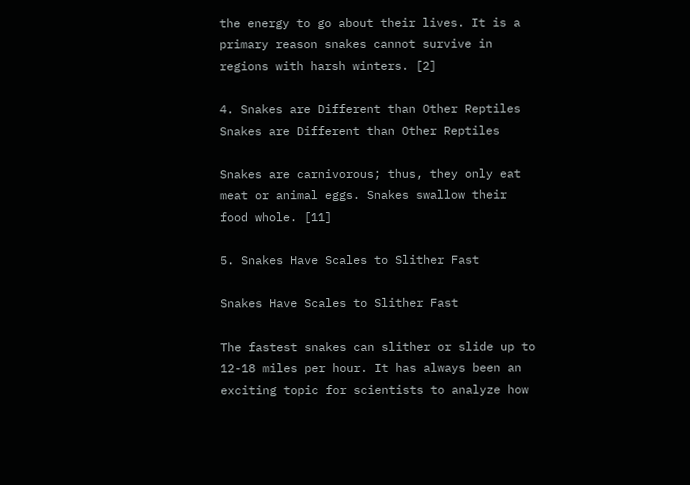the energy to go about their lives. It is a primary reason snakes cannot survive in regions with harsh winters. [2]

4. Snakes are Different than Other Reptiles Snakes are Different than Other Reptiles

Snakes are carnivorous; thus, they only eat meat or animal eggs. Snakes swallow their food whole. [11]

5. Snakes Have Scales to Slither Fast

Snakes Have Scales to Slither Fast

The fastest snakes can slither or slide up to 12-18 miles per hour. It has always been an exciting topic for scientists to analyze how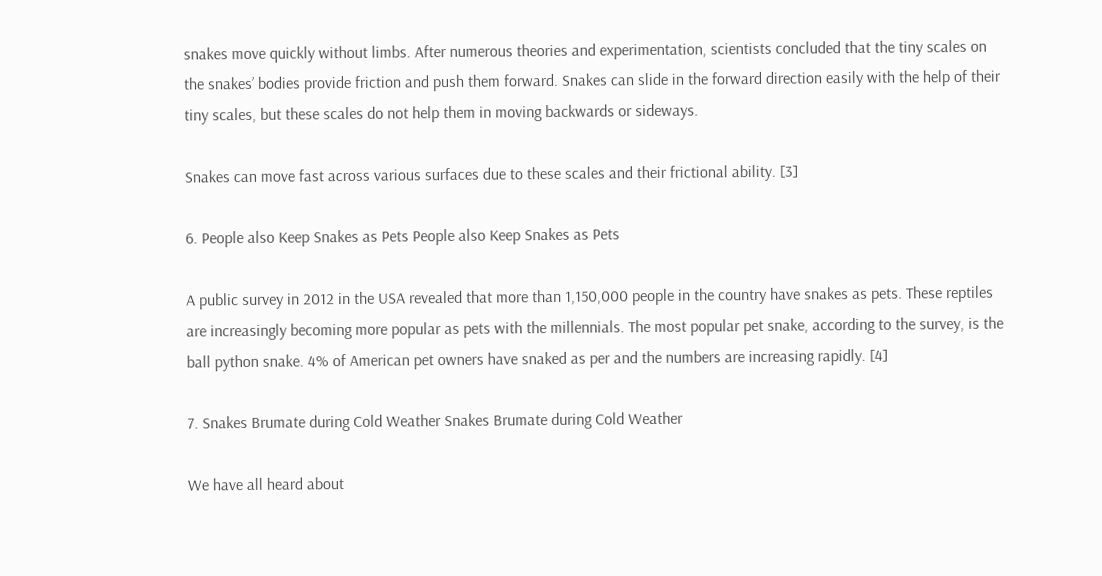snakes move quickly without limbs. After numerous theories and experimentation, scientists concluded that the tiny scales on the snakes’ bodies provide friction and push them forward. Snakes can slide in the forward direction easily with the help of their tiny scales, but these scales do not help them in moving backwards or sideways.

Snakes can move fast across various surfaces due to these scales and their frictional ability. [3]

6. People also Keep Snakes as Pets People also Keep Snakes as Pets

A public survey in 2012 in the USA revealed that more than 1,150,000 people in the country have snakes as pets. These reptiles are increasingly becoming more popular as pets with the millennials. The most popular pet snake, according to the survey, is the ball python snake. 4% of American pet owners have snaked as per and the numbers are increasing rapidly. [4]

7. Snakes Brumate during Cold Weather Snakes Brumate during Cold Weather

We have all heard about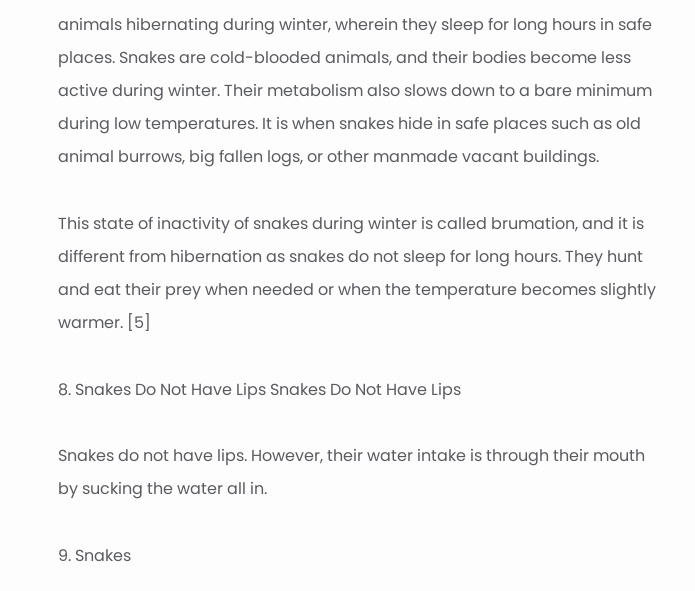animals hibernating during winter, wherein they sleep for long hours in safe places. Snakes are cold-blooded animals, and their bodies become less active during winter. Their metabolism also slows down to a bare minimum during low temperatures. It is when snakes hide in safe places such as old animal burrows, big fallen logs, or other manmade vacant buildings.

This state of inactivity of snakes during winter is called brumation, and it is different from hibernation as snakes do not sleep for long hours. They hunt and eat their prey when needed or when the temperature becomes slightly warmer. [5]

8. Snakes Do Not Have Lips Snakes Do Not Have Lips

Snakes do not have lips. However, their water intake is through their mouth by sucking the water all in.

9. Snakes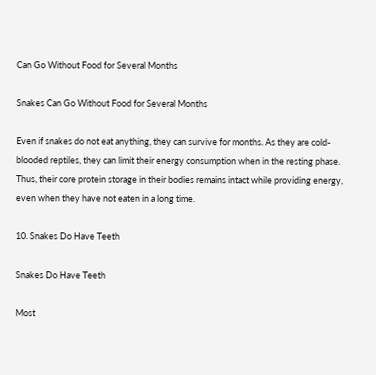Can Go Without Food for Several Months

Snakes Can Go Without Food for Several Months

Even if snakes do not eat anything, they can survive for months. As they are cold-blooded reptiles, they can limit their energy consumption when in the resting phase. Thus, their core protein storage in their bodies remains intact while providing energy, even when they have not eaten in a long time.

10. Snakes Do Have Teeth

Snakes Do Have Teeth

Most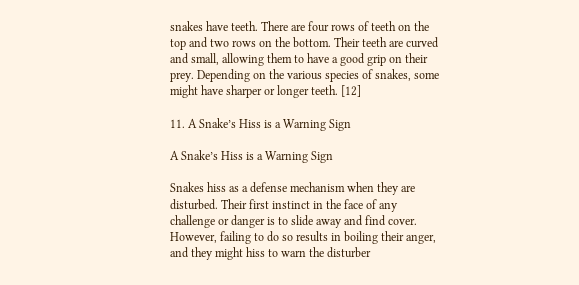snakes have teeth. There are four rows of teeth on the top and two rows on the bottom. Their teeth are curved and small, allowing them to have a good grip on their prey. Depending on the various species of snakes, some might have sharper or longer teeth. [12]

11. A Snake’s Hiss is a Warning Sign

A Snake’s Hiss is a Warning Sign

Snakes hiss as a defense mechanism when they are disturbed. Their first instinct in the face of any challenge or danger is to slide away and find cover. However, failing to do so results in boiling their anger, and they might hiss to warn the disturber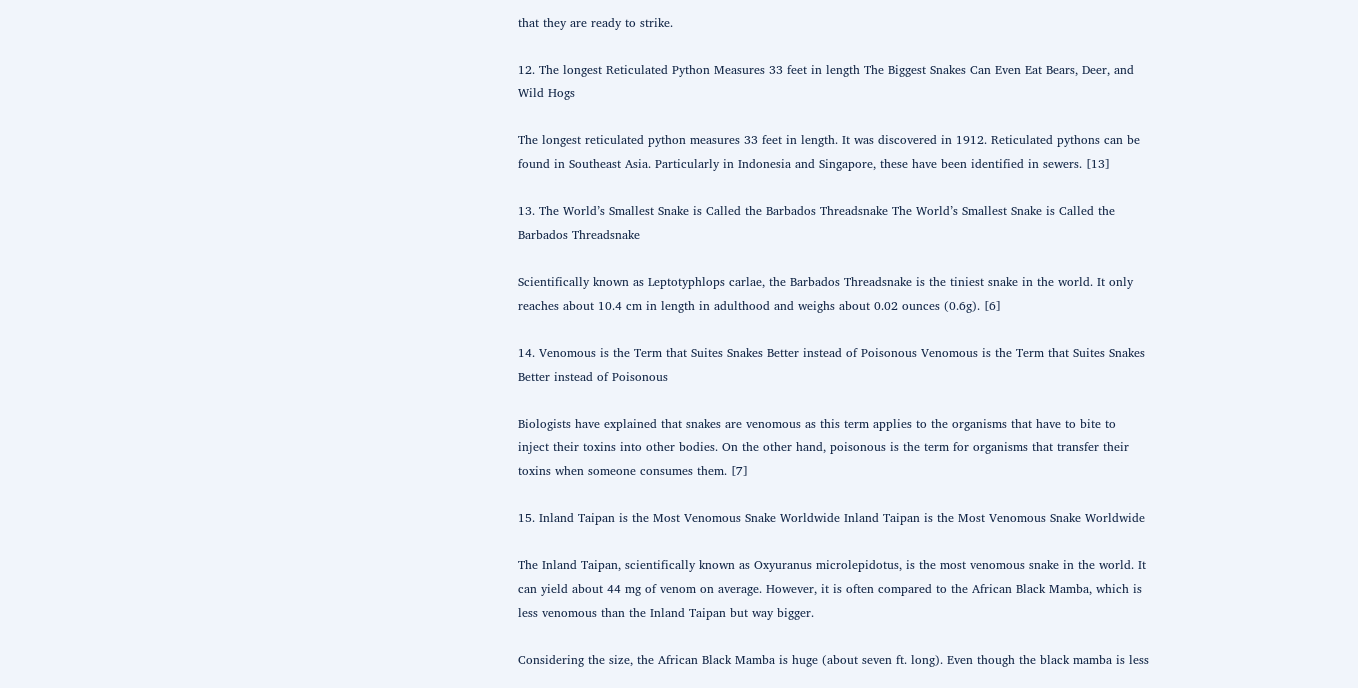that they are ready to strike.

12. The longest Reticulated Python Measures 33 feet in length The Biggest Snakes Can Even Eat Bears, Deer, and Wild Hogs

The longest reticulated python measures 33 feet in length. It was discovered in 1912. Reticulated pythons can be found in Southeast Asia. Particularly in Indonesia and Singapore, these have been identified in sewers. [13]

13. The World’s Smallest Snake is Called the Barbados Threadsnake The World’s Smallest Snake is Called the Barbados Threadsnake

Scientifically known as Leptotyphlops carlae, the Barbados Threadsnake is the tiniest snake in the world. It only reaches about 10.4 cm in length in adulthood and weighs about 0.02 ounces (0.6g). [6]

14. Venomous is the Term that Suites Snakes Better instead of Poisonous Venomous is the Term that Suites Snakes Better instead of Poisonous

Biologists have explained that snakes are venomous as this term applies to the organisms that have to bite to inject their toxins into other bodies. On the other hand, poisonous is the term for organisms that transfer their toxins when someone consumes them. [7]

15. Inland Taipan is the Most Venomous Snake Worldwide Inland Taipan is the Most Venomous Snake Worldwide

The Inland Taipan, scientifically known as Oxyuranus microlepidotus, is the most venomous snake in the world. It can yield about 44 mg of venom on average. However, it is often compared to the African Black Mamba, which is less venomous than the Inland Taipan but way bigger.

Considering the size, the African Black Mamba is huge (about seven ft. long). Even though the black mamba is less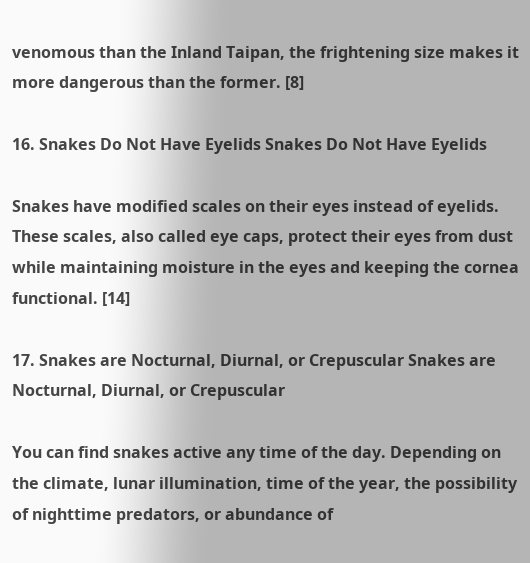venomous than the Inland Taipan, the frightening size makes it more dangerous than the former. [8]

16. Snakes Do Not Have Eyelids Snakes Do Not Have Eyelids

Snakes have modified scales on their eyes instead of eyelids. These scales, also called eye caps, protect their eyes from dust while maintaining moisture in the eyes and keeping the cornea functional. [14]

17. Snakes are Nocturnal, Diurnal, or Crepuscular Snakes are Nocturnal, Diurnal, or Crepuscular

You can find snakes active any time of the day. Depending on the climate, lunar illumination, time of the year, the possibility of nighttime predators, or abundance of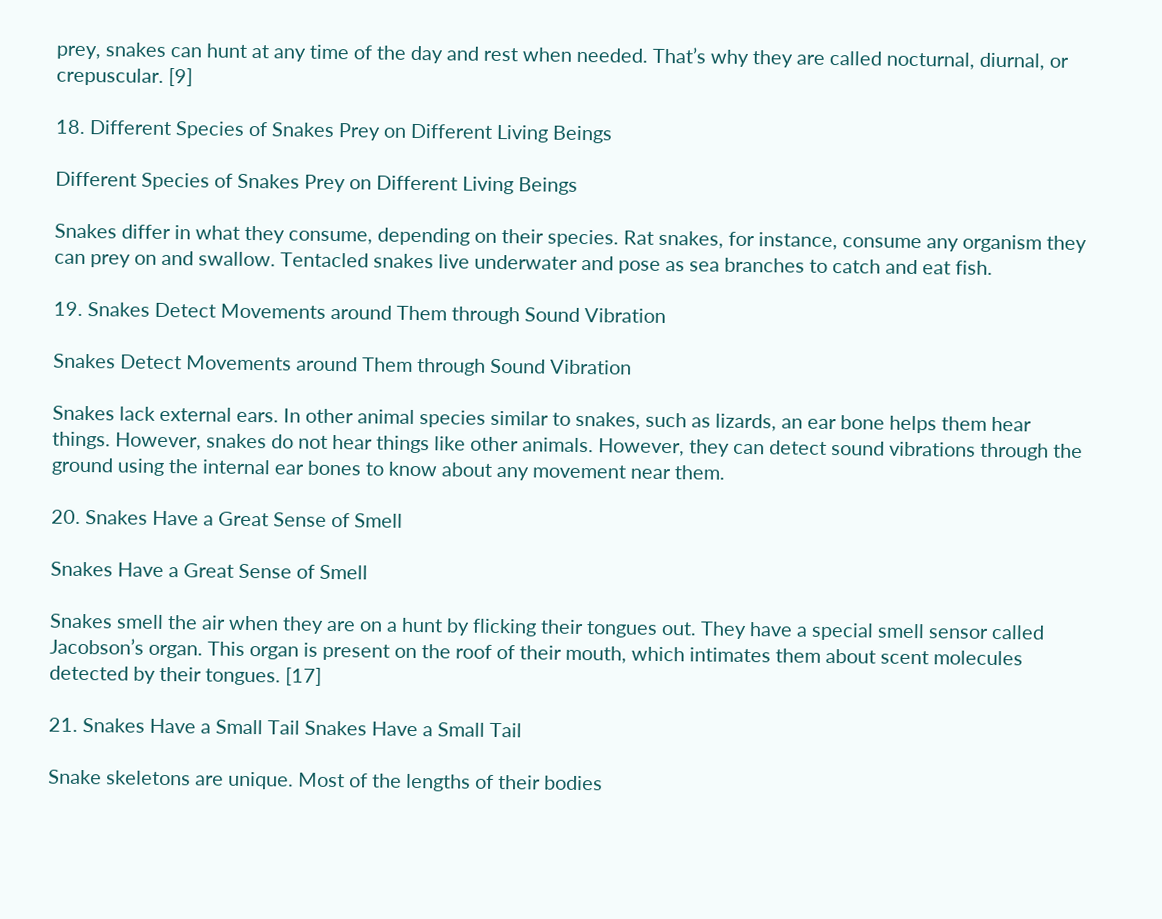prey, snakes can hunt at any time of the day and rest when needed. That’s why they are called nocturnal, diurnal, or crepuscular. [9]

18. Different Species of Snakes Prey on Different Living Beings

Different Species of Snakes Prey on Different Living Beings

Snakes differ in what they consume, depending on their species. Rat snakes, for instance, consume any organism they can prey on and swallow. Tentacled snakes live underwater and pose as sea branches to catch and eat fish.

19. Snakes Detect Movements around Them through Sound Vibration

Snakes Detect Movements around Them through Sound Vibration

Snakes lack external ears. In other animal species similar to snakes, such as lizards, an ear bone helps them hear things. However, snakes do not hear things like other animals. However, they can detect sound vibrations through the ground using the internal ear bones to know about any movement near them.

20. Snakes Have a Great Sense of Smell

Snakes Have a Great Sense of Smell

Snakes smell the air when they are on a hunt by flicking their tongues out. They have a special smell sensor called Jacobson’s organ. This organ is present on the roof of their mouth, which intimates them about scent molecules detected by their tongues. [17]

21. Snakes Have a Small Tail Snakes Have a Small Tail

Snake skeletons are unique. Most of the lengths of their bodies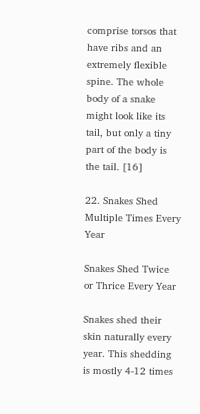comprise torsos that have ribs and an extremely flexible spine. The whole body of a snake might look like its tail, but only a tiny part of the body is the tail. [16]

22. Snakes Shed Multiple Times Every Year

Snakes Shed Twice or Thrice Every Year

Snakes shed their skin naturally every year. This shedding is mostly 4-12 times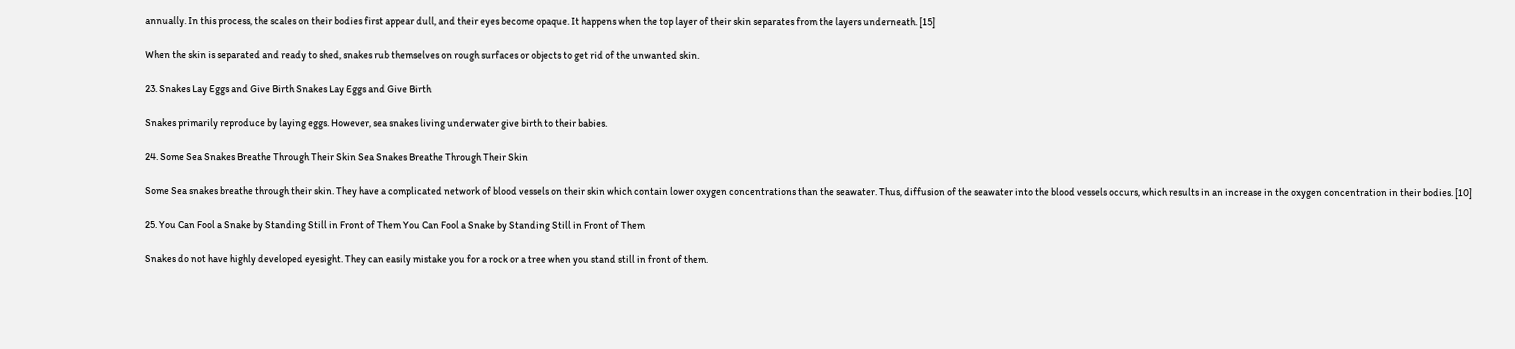annually. In this process, the scales on their bodies first appear dull, and their eyes become opaque. It happens when the top layer of their skin separates from the layers underneath. [15]

When the skin is separated and ready to shed, snakes rub themselves on rough surfaces or objects to get rid of the unwanted skin.

23. Snakes Lay Eggs and Give Birth Snakes Lay Eggs and Give Birth

Snakes primarily reproduce by laying eggs. However, sea snakes living underwater give birth to their babies.

24. Some Sea Snakes Breathe Through Their Skin Sea Snakes Breathe Through Their Skin

Some Sea snakes breathe through their skin. They have a complicated network of blood vessels on their skin which contain lower oxygen concentrations than the seawater. Thus, diffusion of the seawater into the blood vessels occurs, which results in an increase in the oxygen concentration in their bodies. [10]

25. You Can Fool a Snake by Standing Still in Front of Them You Can Fool a Snake by Standing Still in Front of Them

Snakes do not have highly developed eyesight. They can easily mistake you for a rock or a tree when you stand still in front of them.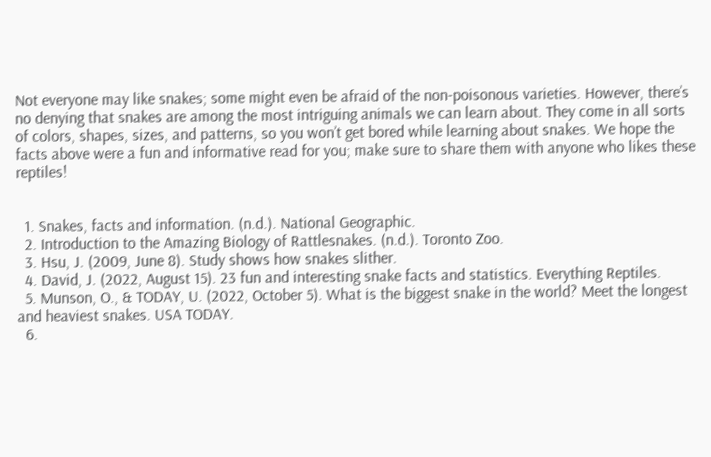Not everyone may like snakes; some might even be afraid of the non-poisonous varieties. However, there’s no denying that snakes are among the most intriguing animals we can learn about. They come in all sorts of colors, shapes, sizes, and patterns, so you won’t get bored while learning about snakes. We hope the facts above were a fun and informative read for you; make sure to share them with anyone who likes these reptiles!


  1. Snakes, facts and information. (n.d.). National Geographic.
  2. Introduction to the Amazing Biology of Rattlesnakes. (n.d.). Toronto Zoo.
  3. Hsu, J. (2009, June 8). Study shows how snakes slither.
  4. David, J. (2022, August 15). 23 fun and interesting snake facts and statistics. Everything Reptiles.
  5. Munson, O., & TODAY, U. (2022, October 5). What is the biggest snake in the world? Meet the longest and heaviest snakes. USA TODAY.
  6.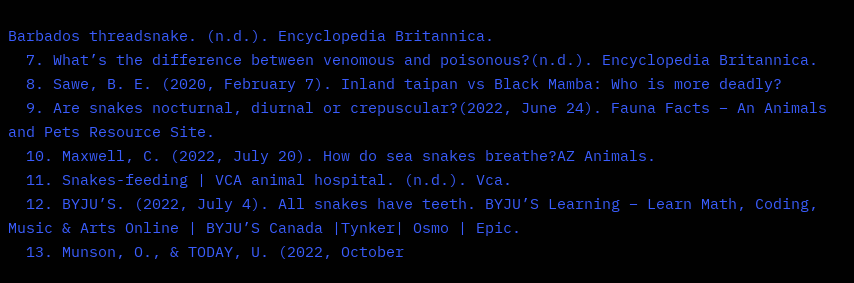Barbados threadsnake. (n.d.). Encyclopedia Britannica.
  7. What’s the difference between venomous and poisonous?(n.d.). Encyclopedia Britannica.
  8. Sawe, B. E. (2020, February 7). Inland taipan vs Black Mamba: Who is more deadly?
  9. Are snakes nocturnal, diurnal or crepuscular?(2022, June 24). Fauna Facts – An Animals and Pets Resource Site.
  10. Maxwell, C. (2022, July 20). How do sea snakes breathe?AZ Animals.
  11. Snakes-feeding | VCA animal hospital. (n.d.). Vca.
  12. BYJU’S. (2022, July 4). All snakes have teeth. BYJU’S Learning – Learn Math, Coding, Music & Arts Online | BYJU’S Canada |Tynker| Osmo | Epic.
  13. Munson, O., & TODAY, U. (2022, October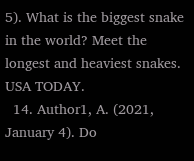5). What is the biggest snake in the world? Meet the longest and heaviest snakes. USA TODAY.
  14. Author1, A. (2021, January 4). Do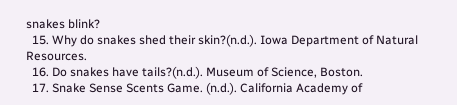snakes blink?
  15. Why do snakes shed their skin?(n.d.). Iowa Department of Natural Resources.
  16. Do snakes have tails?(n.d.). Museum of Science, Boston.
  17. Snake Sense Scents Game. (n.d.). California Academy of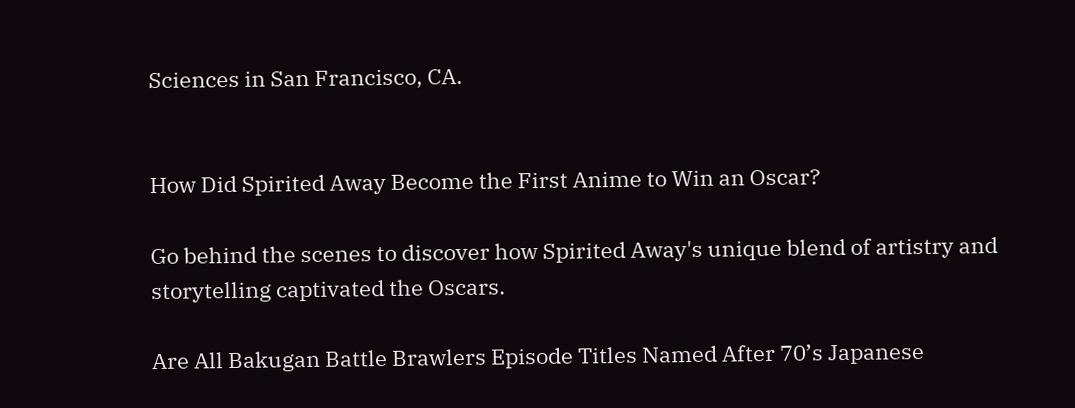Sciences in San Francisco, CA.


How Did Spirited Away Become the First Anime to Win an Oscar?

Go behind the scenes to discover how Spirited Away's unique blend of artistry and storytelling captivated the Oscars.

Are All Bakugan Battle Brawlers Episode Titles Named After 70’s Japanese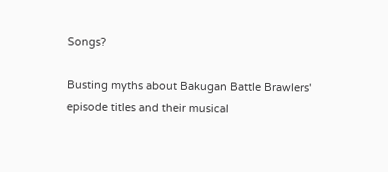Songs?

Busting myths about Bakugan Battle Brawlers' episode titles and their musical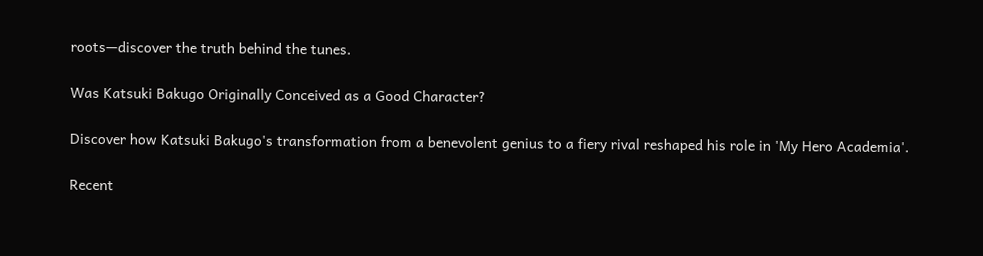roots—discover the truth behind the tunes.

Was Katsuki Bakugo Originally Conceived as a Good Character?

Discover how Katsuki Bakugo's transformation from a benevolent genius to a fiery rival reshaped his role in 'My Hero Academia'.

Recent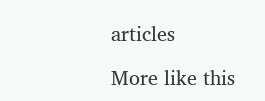articles

More like this